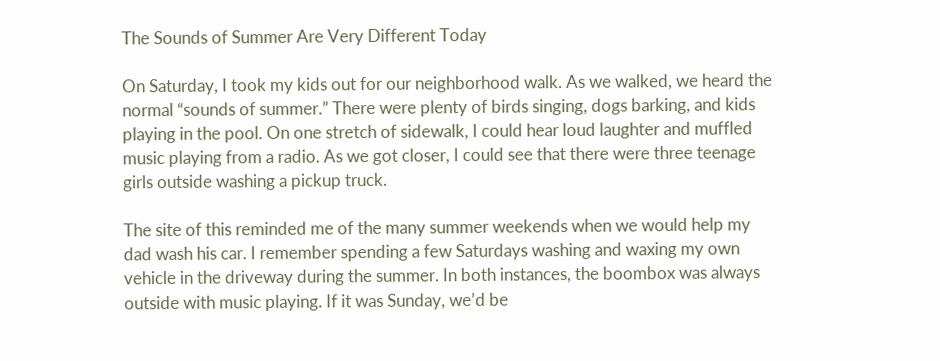The Sounds of Summer Are Very Different Today

On Saturday, I took my kids out for our neighborhood walk. As we walked, we heard the normal “sounds of summer.” There were plenty of birds singing, dogs barking, and kids playing in the pool. On one stretch of sidewalk, I could hear loud laughter and muffled music playing from a radio. As we got closer, I could see that there were three teenage girls outside washing a pickup truck.

The site of this reminded me of the many summer weekends when we would help my dad wash his car. I remember spending a few Saturdays washing and waxing my own vehicle in the driveway during the summer. In both instances, the boombox was always outside with music playing. If it was Sunday, we’d be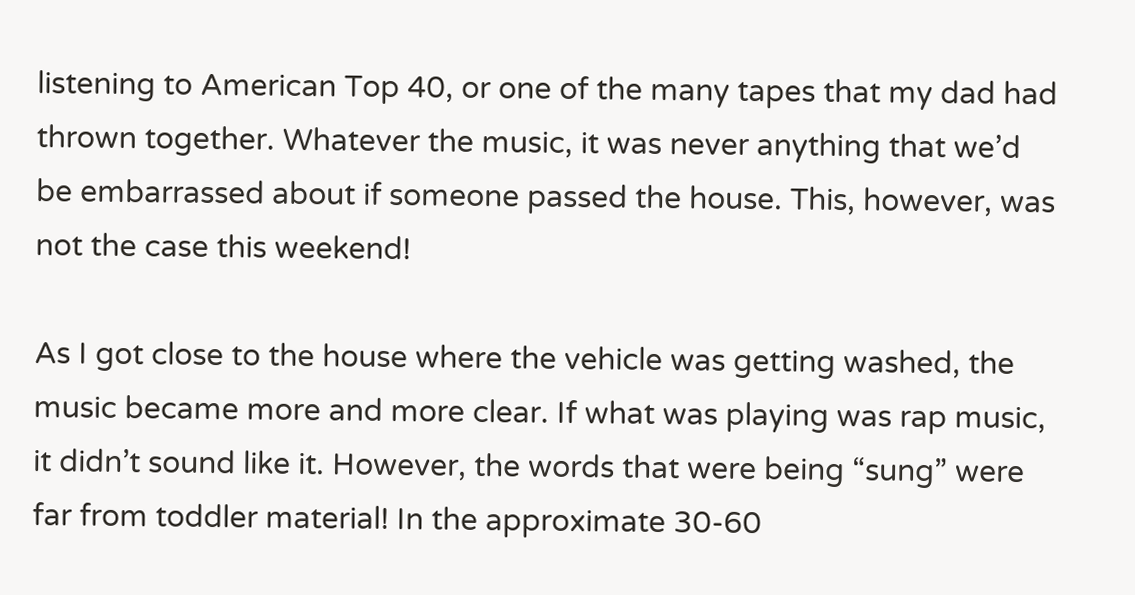listening to American Top 40, or one of the many tapes that my dad had thrown together. Whatever the music, it was never anything that we’d be embarrassed about if someone passed the house. This, however, was not the case this weekend!

As I got close to the house where the vehicle was getting washed, the music became more and more clear. If what was playing was rap music, it didn’t sound like it. However, the words that were being “sung” were far from toddler material! In the approximate 30-60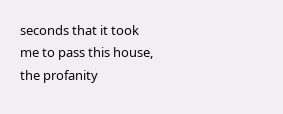seconds that it took me to pass this house, the profanity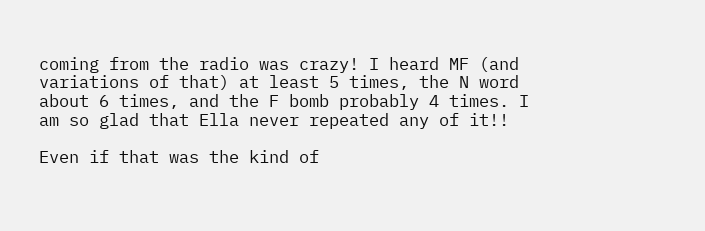coming from the radio was crazy! I heard MF (and variations of that) at least 5 times, the N word about 6 times, and the F bomb probably 4 times. I am so glad that Ella never repeated any of it!!

Even if that was the kind of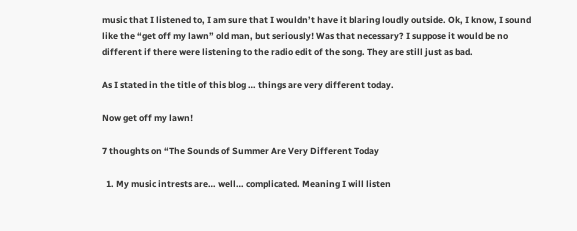music that I listened to, I am sure that I wouldn’t have it blaring loudly outside. Ok, I know, I sound like the “get off my lawn” old man, but seriously! Was that necessary? I suppose it would be no different if there were listening to the radio edit of the song. They are still just as bad.

As I stated in the title of this blog … things are very different today.

Now get off my lawn!

7 thoughts on “The Sounds of Summer Are Very Different Today

  1. My music intrests are… well… complicated. Meaning I will listen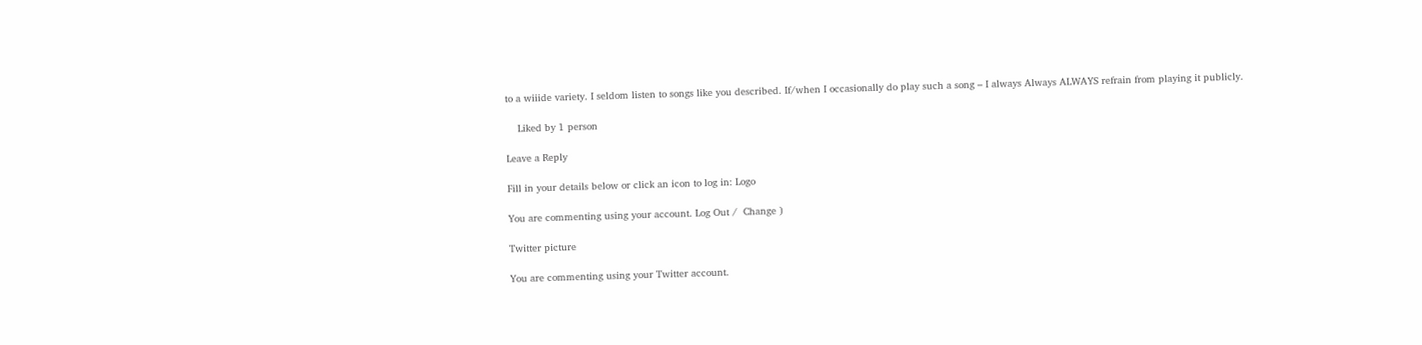to a wiiide variety. I seldom listen to songs like you described. If/when I occasionally do play such a song – I always Always ALWAYS refrain from playing it publicly.

    Liked by 1 person

Leave a Reply

Fill in your details below or click an icon to log in: Logo

You are commenting using your account. Log Out /  Change )

Twitter picture

You are commenting using your Twitter account.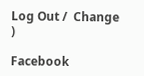Log Out /  Change )

Facebook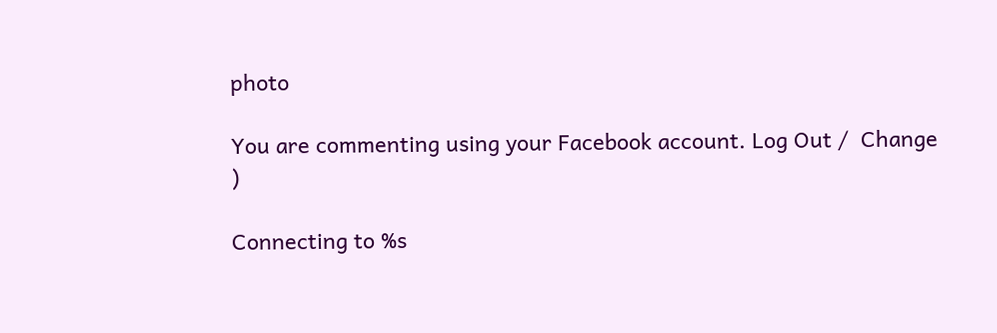photo

You are commenting using your Facebook account. Log Out /  Change )

Connecting to %s